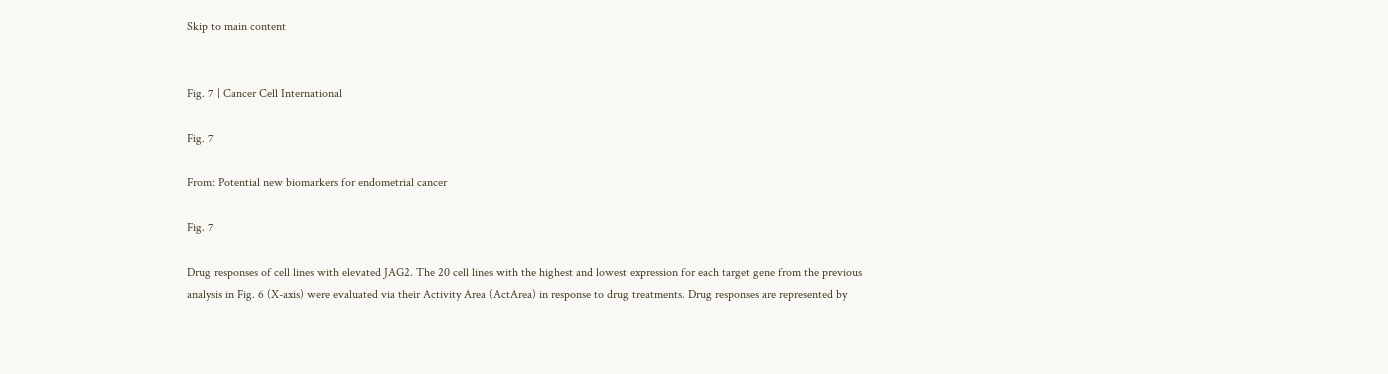Skip to main content


Fig. 7 | Cancer Cell International

Fig. 7

From: Potential new biomarkers for endometrial cancer

Fig. 7

Drug responses of cell lines with elevated JAG2. The 20 cell lines with the highest and lowest expression for each target gene from the previous analysis in Fig. 6 (X-axis) were evaluated via their Activity Area (ActArea) in response to drug treatments. Drug responses are represented by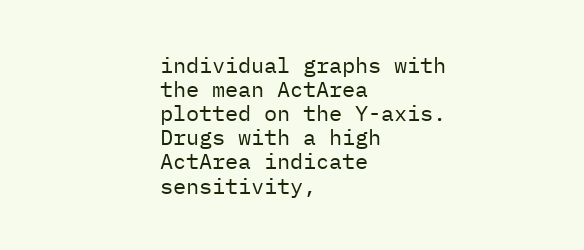individual graphs with the mean ActArea plotted on the Y-axis. Drugs with a high ActArea indicate sensitivity,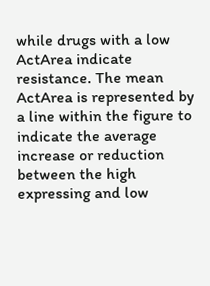while drugs with a low ActArea indicate resistance. The mean ActArea is represented by a line within the figure to indicate the average increase or reduction between the high expressing and low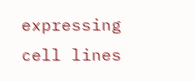expressing cell lines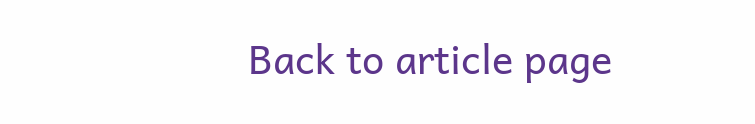Back to article page